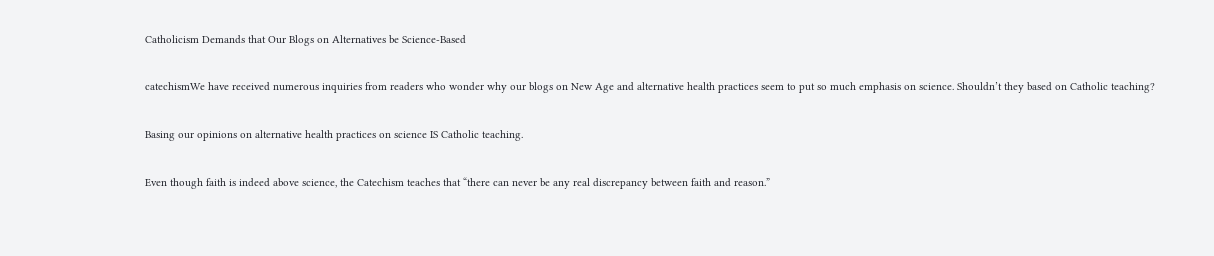Catholicism Demands that Our Blogs on Alternatives be Science-Based

catechismWe have received numerous inquiries from readers who wonder why our blogs on New Age and alternative health practices seem to put so much emphasis on science. Shouldn’t they based on Catholic teaching?

Basing our opinions on alternative health practices on science IS Catholic teaching.

Even though faith is indeed above science, the Catechism teaches that “there can never be any real discrepancy between faith and reason.”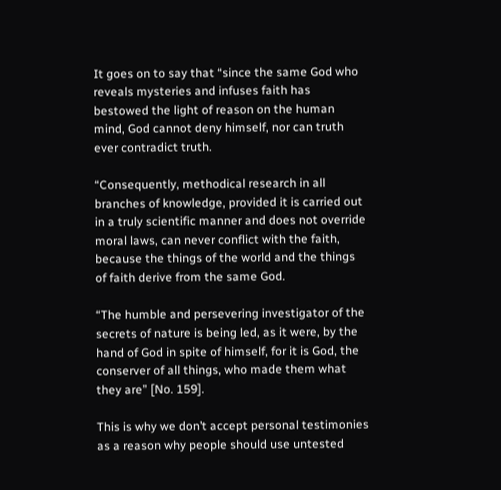It goes on to say that “since the same God who reveals mysteries and infuses faith has bestowed the light of reason on the human mind, God cannot deny himself, nor can truth ever contradict truth.

“Consequently, methodical research in all branches of knowledge, provided it is carried out in a truly scientific manner and does not override moral laws, can never conflict with the faith, because the things of the world and the things of faith derive from the same God.

“The humble and persevering investigator of the secrets of nature is being led, as it were, by the hand of God in spite of himself, for it is God, the conserver of all things, who made them what they are” [No. 159].

This is why we don’t accept personal testimonies as a reason why people should use untested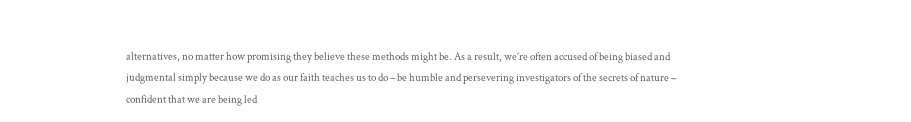alternatives, no matter how promising they believe these methods might be. As a result, we’re often accused of being biased and judgmental simply because we do as our faith teaches us to do – be humble and persevering investigators of the secrets of nature – confident that we are being led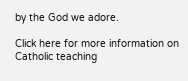by the God we adore.

Click here for more information on Catholic teaching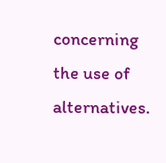concerning the use of alternatives.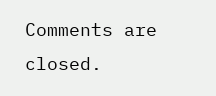Comments are closed.